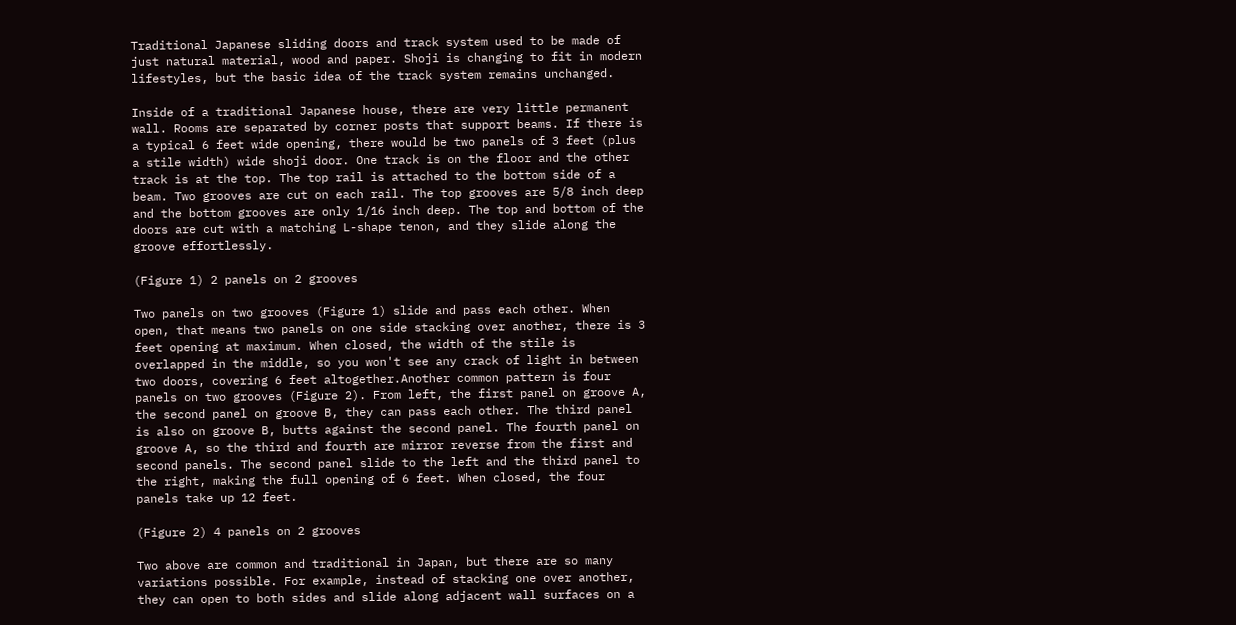Traditional Japanese sliding doors and track system used to be made of just natural material, wood and paper. Shoji is changing to fit in modern lifestyles, but the basic idea of the track system remains unchanged.

Inside of a traditional Japanese house, there are very little permanent wall. Rooms are separated by corner posts that support beams. If there is a typical 6 feet wide opening, there would be two panels of 3 feet (plus a stile width) wide shoji door. One track is on the floor and the other track is at the top. The top rail is attached to the bottom side of a beam. Two grooves are cut on each rail. The top grooves are 5/8 inch deep and the bottom grooves are only 1/16 inch deep. The top and bottom of the doors are cut with a matching L-shape tenon, and they slide along the groove effortlessly.

(Figure 1) 2 panels on 2 grooves

Two panels on two grooves (Figure 1) slide and pass each other. When open, that means two panels on one side stacking over another, there is 3 feet opening at maximum. When closed, the width of the stile is overlapped in the middle, so you won't see any crack of light in between two doors, covering 6 feet altogether.Another common pattern is four panels on two grooves (Figure 2). From left, the first panel on groove A, the second panel on groove B, they can pass each other. The third panel is also on groove B, butts against the second panel. The fourth panel on groove A, so the third and fourth are mirror reverse from the first and second panels. The second panel slide to the left and the third panel to the right, making the full opening of 6 feet. When closed, the four panels take up 12 feet.

(Figure 2) 4 panels on 2 grooves

Two above are common and traditional in Japan, but there are so many variations possible. For example, instead of stacking one over another, they can open to both sides and slide along adjacent wall surfaces on a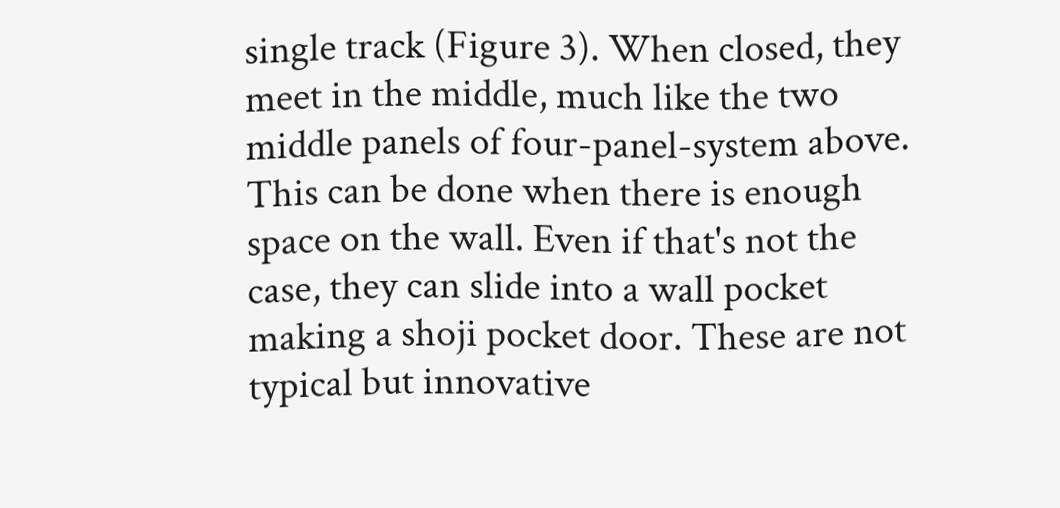single track (Figure 3). When closed, they meet in the middle, much like the two middle panels of four-panel-system above. This can be done when there is enough space on the wall. Even if that's not the case, they can slide into a wall pocket making a shoji pocket door. These are not typical but innovative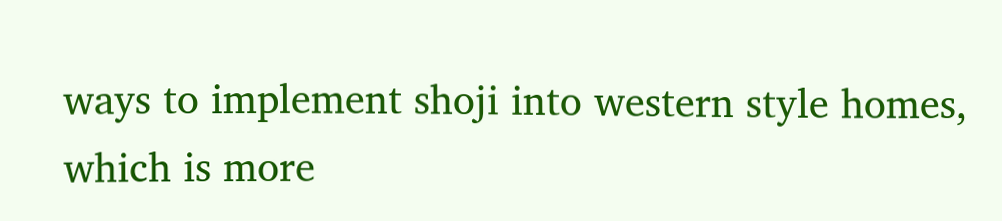ways to implement shoji into western style homes, which is more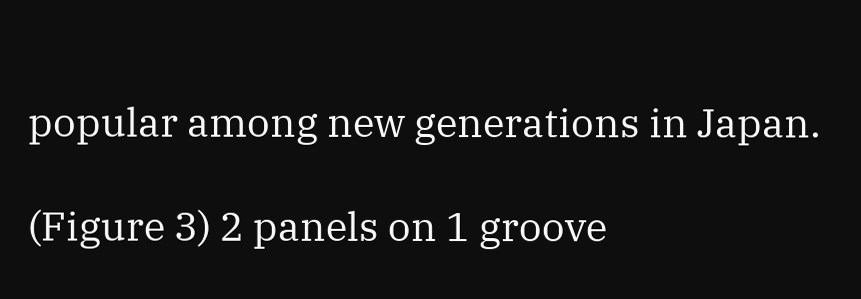popular among new generations in Japan.

(Figure 3) 2 panels on 1 groove